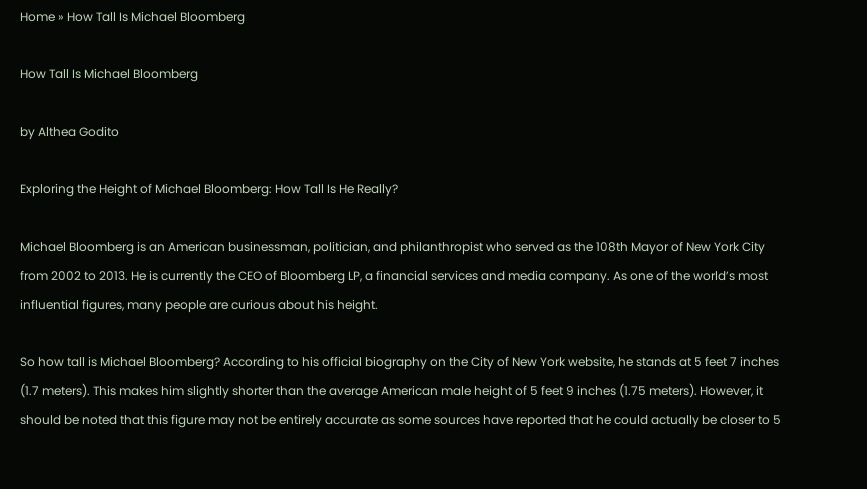Home » How Tall Is Michael Bloomberg

How Tall Is Michael Bloomberg

by Althea Godito

Exploring the Height of Michael Bloomberg: How Tall Is He Really?

Michael Bloomberg is an American businessman, politician, and philanthropist who served as the 108th Mayor of New York City from 2002 to 2013. He is currently the CEO of Bloomberg LP, a financial services and media company. As one of the world’s most influential figures, many people are curious about his height.

So how tall is Michael Bloomberg? According to his official biography on the City of New York website, he stands at 5 feet 7 inches (1.7 meters). This makes him slightly shorter than the average American male height of 5 feet 9 inches (1.75 meters). However, it should be noted that this figure may not be entirely accurate as some sources have reported that he could actually be closer to 5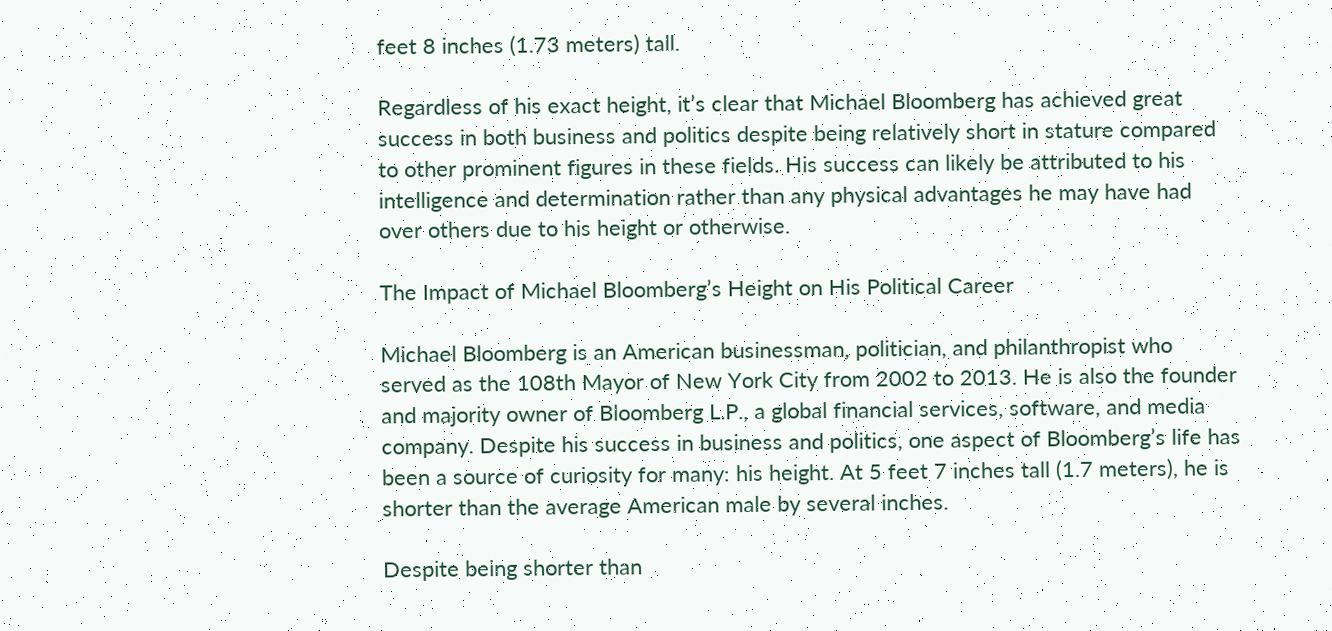feet 8 inches (1.73 meters) tall.

Regardless of his exact height, it’s clear that Michael Bloomberg has achieved great success in both business and politics despite being relatively short in stature compared to other prominent figures in these fields. His success can likely be attributed to his intelligence and determination rather than any physical advantages he may have had over others due to his height or otherwise.

The Impact of Michael Bloomberg’s Height on His Political Career

Michael Bloomberg is an American businessman, politician, and philanthropist who served as the 108th Mayor of New York City from 2002 to 2013. He is also the founder and majority owner of Bloomberg L.P., a global financial services, software, and media company. Despite his success in business and politics, one aspect of Bloomberg’s life has been a source of curiosity for many: his height. At 5 feet 7 inches tall (1.7 meters), he is shorter than the average American male by several inches.

Despite being shorter than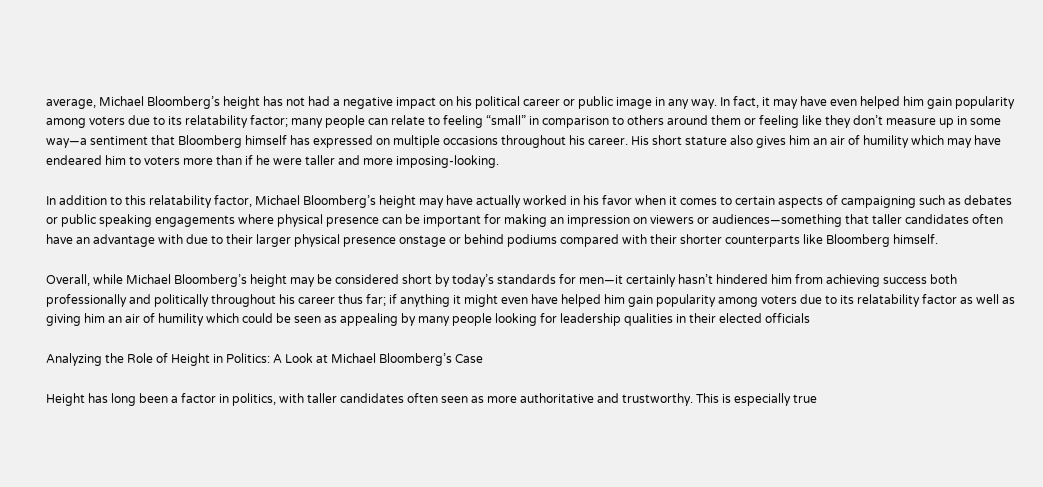average, Michael Bloomberg’s height has not had a negative impact on his political career or public image in any way. In fact, it may have even helped him gain popularity among voters due to its relatability factor; many people can relate to feeling “small” in comparison to others around them or feeling like they don’t measure up in some way—a sentiment that Bloomberg himself has expressed on multiple occasions throughout his career. His short stature also gives him an air of humility which may have endeared him to voters more than if he were taller and more imposing-looking.

In addition to this relatability factor, Michael Bloomberg’s height may have actually worked in his favor when it comes to certain aspects of campaigning such as debates or public speaking engagements where physical presence can be important for making an impression on viewers or audiences—something that taller candidates often have an advantage with due to their larger physical presence onstage or behind podiums compared with their shorter counterparts like Bloomberg himself.

Overall, while Michael Bloomberg’s height may be considered short by today’s standards for men—it certainly hasn’t hindered him from achieving success both professionally and politically throughout his career thus far; if anything it might even have helped him gain popularity among voters due to its relatability factor as well as giving him an air of humility which could be seen as appealing by many people looking for leadership qualities in their elected officials

Analyzing the Role of Height in Politics: A Look at Michael Bloomberg’s Case

Height has long been a factor in politics, with taller candidates often seen as more authoritative and trustworthy. This is especially true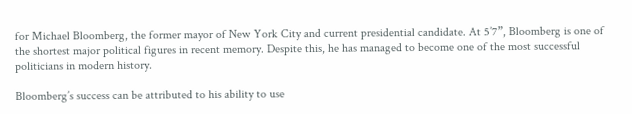for Michael Bloomberg, the former mayor of New York City and current presidential candidate. At 5’7”, Bloomberg is one of the shortest major political figures in recent memory. Despite this, he has managed to become one of the most successful politicians in modern history.

Bloomberg’s success can be attributed to his ability to use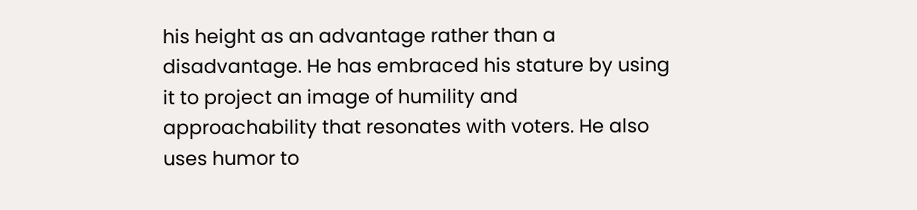his height as an advantage rather than a disadvantage. He has embraced his stature by using it to project an image of humility and approachability that resonates with voters. He also uses humor to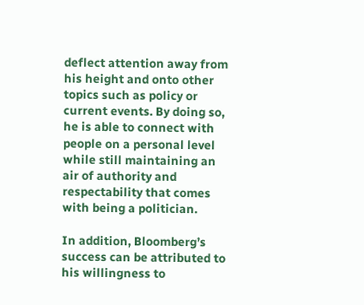deflect attention away from his height and onto other topics such as policy or current events. By doing so, he is able to connect with people on a personal level while still maintaining an air of authority and respectability that comes with being a politician.

In addition, Bloomberg’s success can be attributed to his willingness to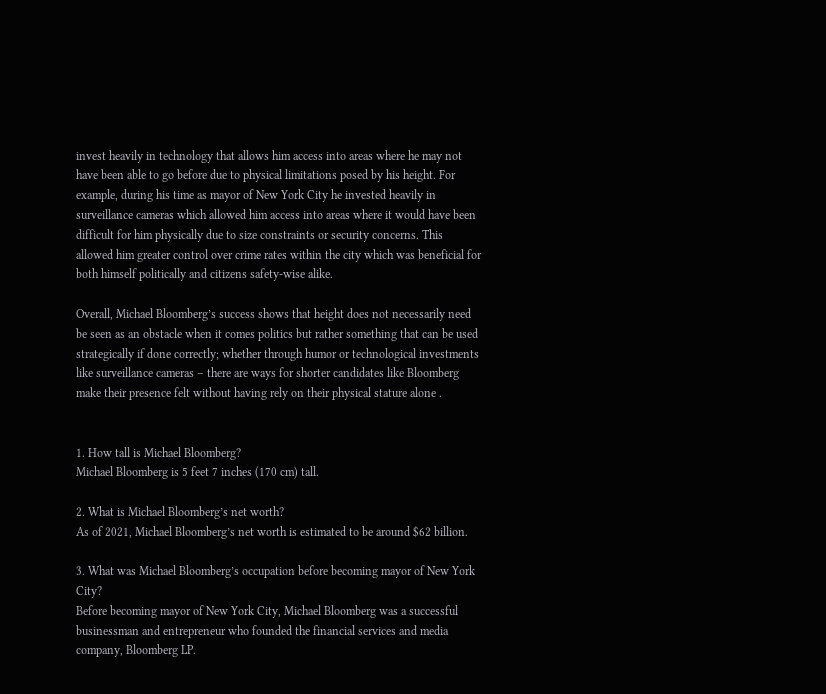invest heavily in technology that allows him access into areas where he may not have been able to go before due to physical limitations posed by his height. For example, during his time as mayor of New York City he invested heavily in surveillance cameras which allowed him access into areas where it would have been difficult for him physically due to size constraints or security concerns. This allowed him greater control over crime rates within the city which was beneficial for both himself politically and citizens safety-wise alike.

Overall, Michael Bloomberg’s success shows that height does not necessarily need be seen as an obstacle when it comes politics but rather something that can be used strategically if done correctly; whether through humor or technological investments like surveillance cameras – there are ways for shorter candidates like Bloomberg make their presence felt without having rely on their physical stature alone .


1. How tall is Michael Bloomberg?
Michael Bloomberg is 5 feet 7 inches (170 cm) tall.

2. What is Michael Bloomberg’s net worth?
As of 2021, Michael Bloomberg’s net worth is estimated to be around $62 billion.

3. What was Michael Bloomberg’s occupation before becoming mayor of New York City?
Before becoming mayor of New York City, Michael Bloomberg was a successful businessman and entrepreneur who founded the financial services and media company, Bloomberg LP.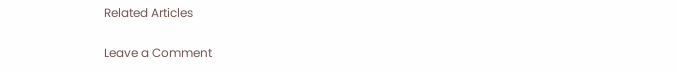Related Articles

Leave a Comment